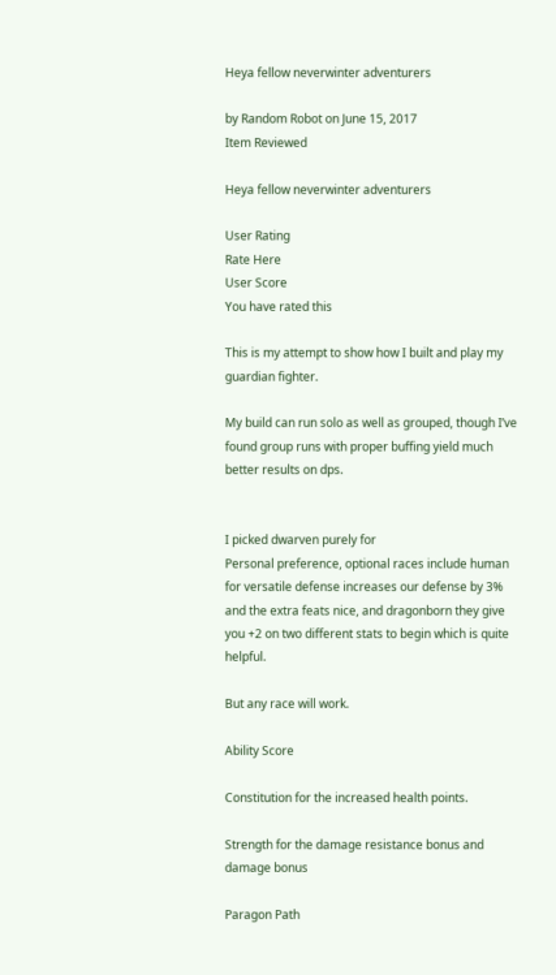Heya fellow neverwinter adventurers

by Random Robot on June 15, 2017
Item Reviewed

Heya fellow neverwinter adventurers

User Rating
Rate Here
User Score
You have rated this

This is my attempt to show how I built and play my guardian fighter.

My build can run solo as well as grouped, though I’ve found group runs with proper buffing yield much better results on dps.


I picked dwarven purely for
Personal preference, optional races include human for versatile defense increases our defense by 3% and the extra feats nice, and dragonborn they give you +2 on two different stats to begin which is quite helpful.

But any race will work.

Ability Score

Constitution for the increased health points.

Strength for the damage resistance bonus and damage bonus

Paragon Path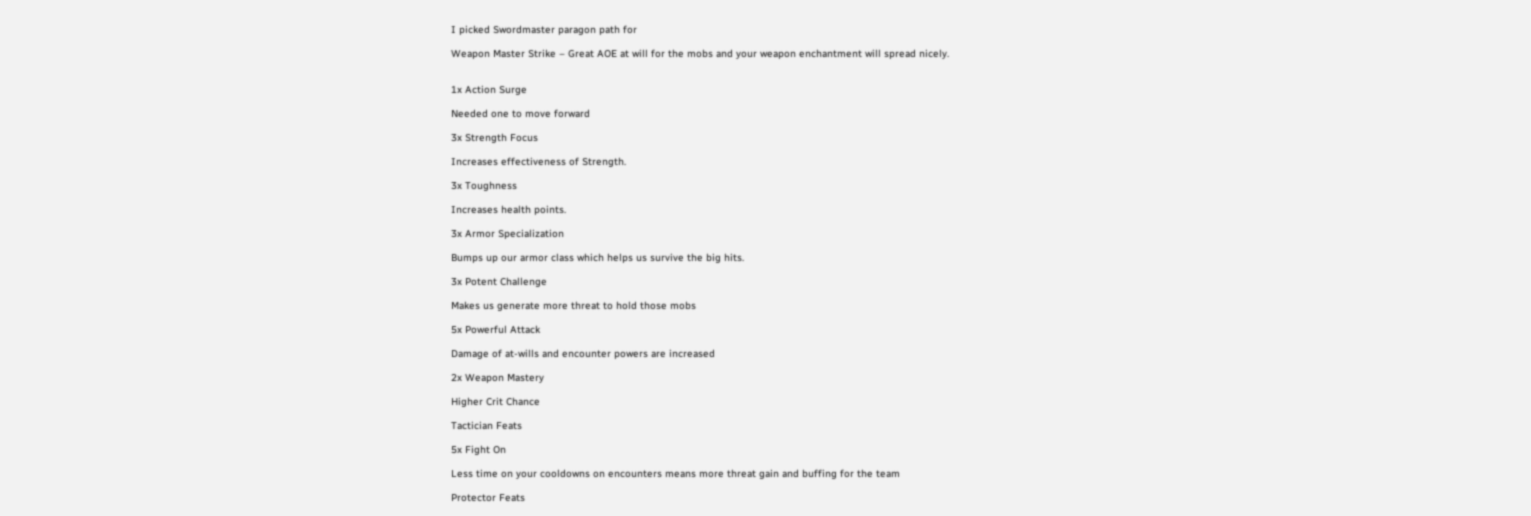I picked Swordmaster paragon path for

Weapon Master Strike – Great AOE at will for the mobs and your weapon enchantment will spread nicely.


1x Action Surge

Needed one to move forward

3x Strength Focus

Increases effectiveness of Strength.

3x Toughness

Increases health points.

3x Armor Specialization

Bumps up our armor class which helps us survive the big hits.

3x Potent Challenge

Makes us generate more threat to hold those mobs

5x Powerful Attack

Damage of at-wills and encounter powers are increased

2x Weapon Mastery

Higher Crit Chance

Tactician Feats

5x Fight On

Less time on your cooldowns on encounters means more threat gain and buffing for the team

Protector Feats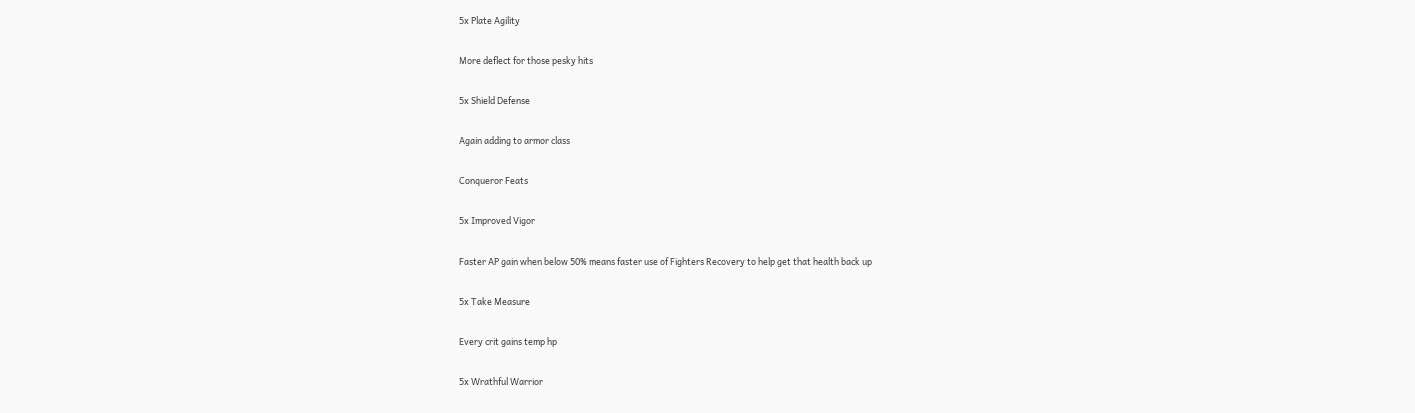5x Plate Agility

More deflect for those pesky hits

5x Shield Defense

Again adding to armor class

Conqueror Feats

5x Improved Vigor

Faster AP gain when below 50% means faster use of Fighters Recovery to help get that health back up

5x Take Measure

Every crit gains temp hp

5x Wrathful Warrior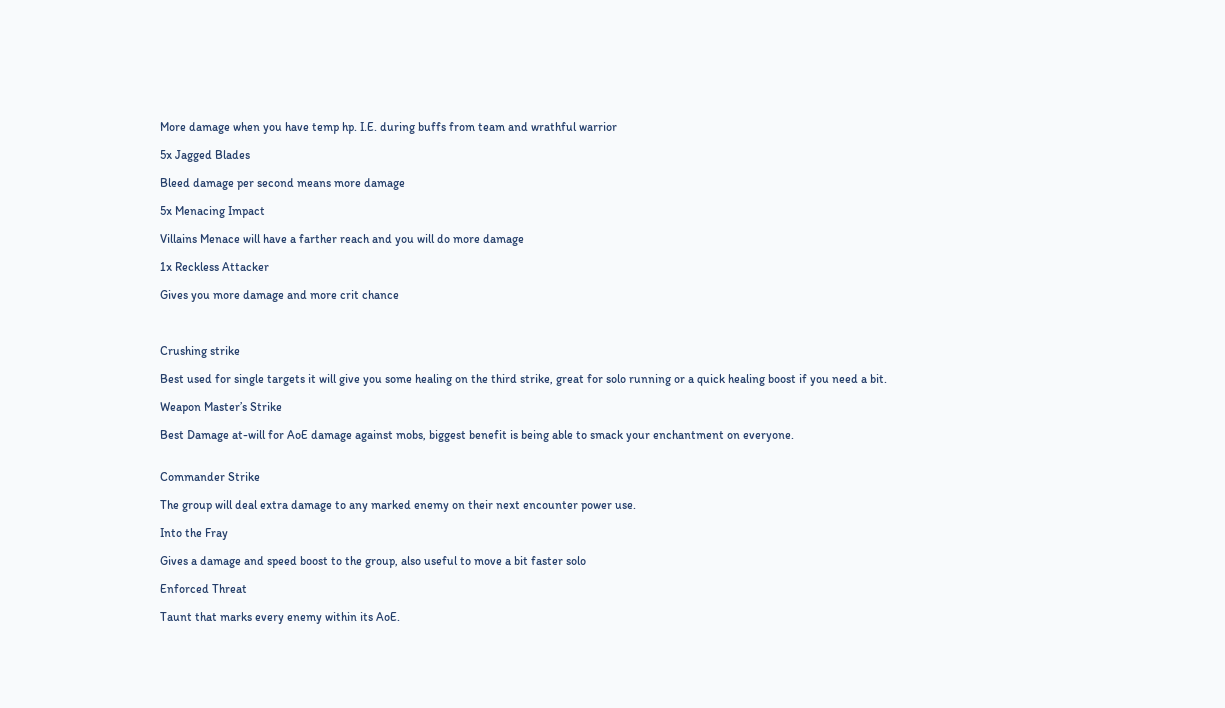More damage when you have temp hp. I.E. during buffs from team and wrathful warrior

5x Jagged Blades

Bleed damage per second means more damage

5x Menacing Impact

Villains Menace will have a farther reach and you will do more damage

1x Reckless Attacker

Gives you more damage and more crit chance



Crushing strike

Best used for single targets it will give you some healing on the third strike, great for solo running or a quick healing boost if you need a bit.

Weapon Master’s Strike

Best Damage at-will for AoE damage against mobs, biggest benefit is being able to smack your enchantment on everyone.


Commander Strike

The group will deal extra damage to any marked enemy on their next encounter power use.

Into the Fray

Gives a damage and speed boost to the group, also useful to move a bit faster solo

Enforced Threat

Taunt that marks every enemy within its AoE.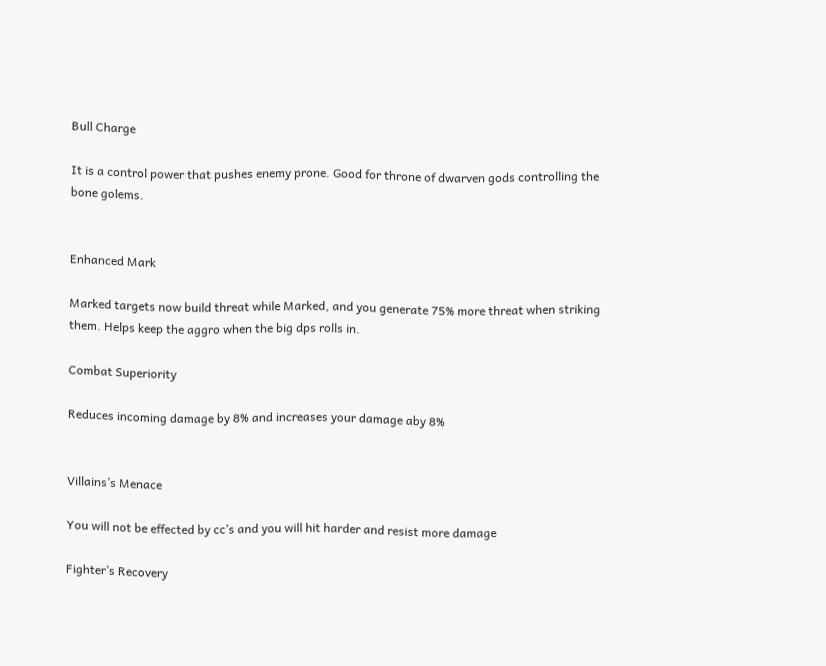Bull Charge

It is a control power that pushes enemy prone. Good for throne of dwarven gods controlling the bone golems.


Enhanced Mark

Marked targets now build threat while Marked, and you generate 75% more threat when striking them. Helps keep the aggro when the big dps rolls in.

Combat Superiority

Reduces incoming damage by 8% and increases your damage aby 8%


Villains’s Menace

You will not be effected by cc’s and you will hit harder and resist more damage

Fighter’s Recovery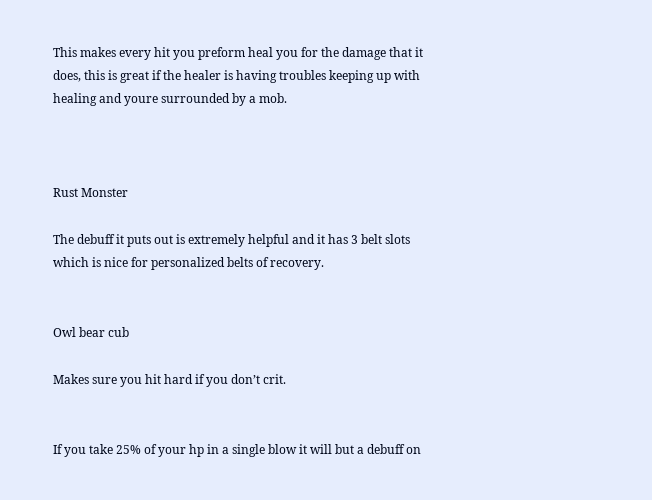This makes every hit you preform heal you for the damage that it does, this is great if the healer is having troubles keeping up with healing and youre surrounded by a mob.



Rust Monster

The debuff it puts out is extremely helpful and it has 3 belt slots which is nice for personalized belts of recovery.


Owl bear cub

Makes sure you hit hard if you don’t crit.


If you take 25% of your hp in a single blow it will but a debuff on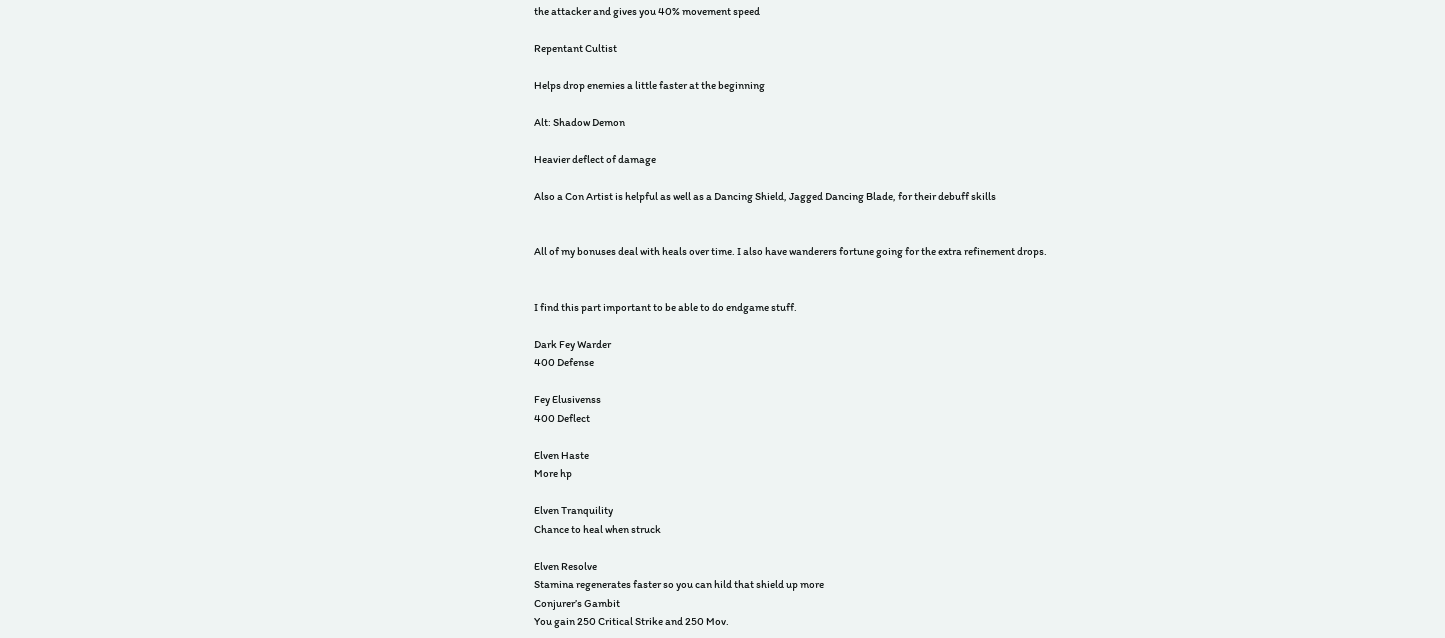the attacker and gives you 40% movement speed

Repentant Cultist

Helps drop enemies a little faster at the beginning

Alt: Shadow Demon

Heavier deflect of damage

Also a Con Artist is helpful as well as a Dancing Shield, Jagged Dancing Blade, for their debuff skills


All of my bonuses deal with heals over time. I also have wanderers fortune going for the extra refinement drops.


I find this part important to be able to do endgame stuff.

Dark Fey Warder
400 Defense

Fey Elusivenss
400 Deflect

Elven Haste
More hp

Elven Tranquility
Chance to heal when struck

Elven Resolve
Stamina regenerates faster so you can hild that shield up more
Conjurer’s Gambit
You gain 250 Critical Strike and 250 Mov.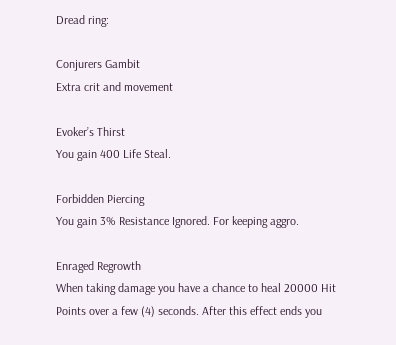Dread ring:

Conjurers Gambit
Extra crit and movement

Evoker’s Thirst
You gain 400 Life Steal.

Forbidden Piercing
You gain 3% Resistance Ignored. For keeping aggro.

Enraged Regrowth
When taking damage you have a chance to heal 20000 Hit Points over a few (4) seconds. After this effect ends you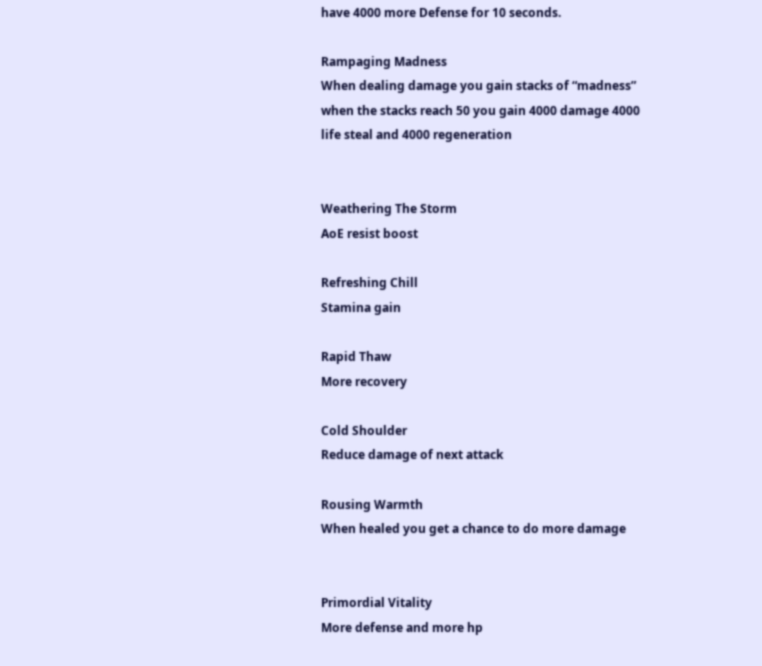have 4000 more Defense for 10 seconds.

Rampaging Madness
When dealing damage you gain stacks of “madness” when the stacks reach 50 you gain 4000 damage 4000 life steal and 4000 regeneration


Weathering The Storm
AoE resist boost

Refreshing Chill
Stamina gain

Rapid Thaw
More recovery

Cold Shoulder
Reduce damage of next attack

Rousing Warmth
When healed you get a chance to do more damage


Primordial Vitality
More defense and more hp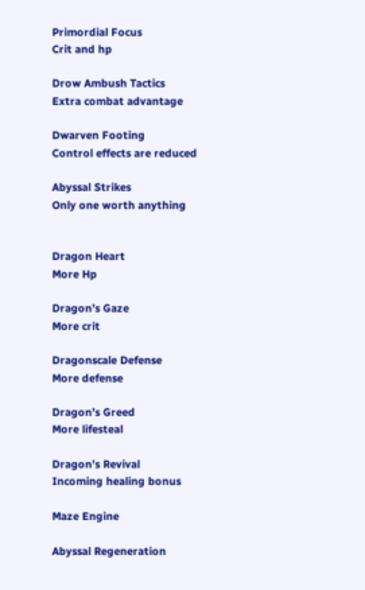Primordial Focus
Crit and hp

Drow Ambush Tactics
Extra combat advantage

Dwarven Footing
Control effects are reduced

Abyssal Strikes
Only one worth anything


Dragon Heart
More Hp

Dragon’s Gaze
More crit

Dragonscale Defense
More defense

Dragon’s Greed
More lifesteal

Dragon’s Revival
Incoming healing bonus

Maze Engine

Abyssal Regeneration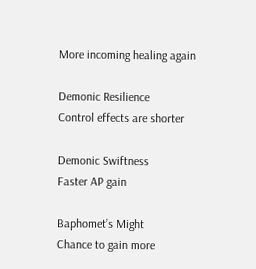More incoming healing again

Demonic Resilience
Control effects are shorter

Demonic Swiftness
Faster AP gain

Baphomet’s Might
Chance to gain more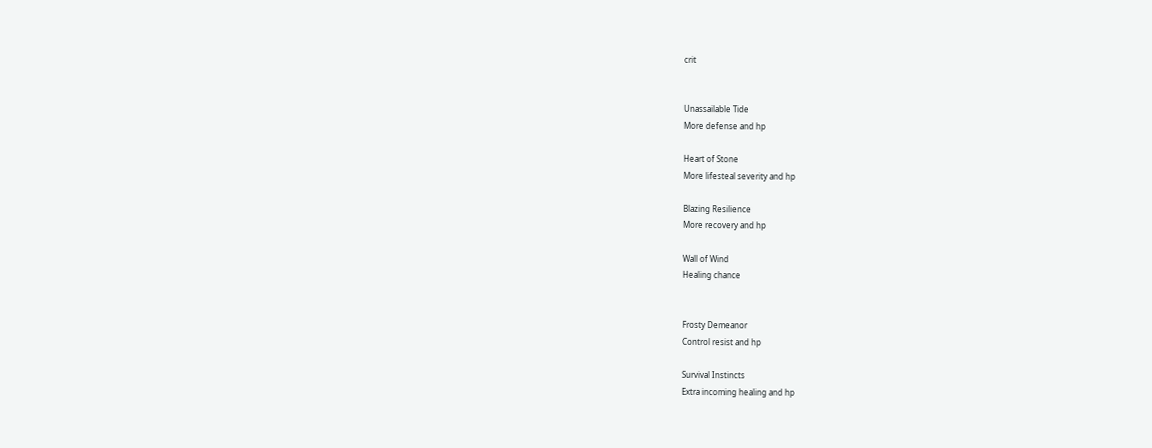crit


Unassailable Tide
More defense and hp

Heart of Stone
More lifesteal severity and hp

Blazing Resilience
More recovery and hp

Wall of Wind
Healing chance


Frosty Demeanor
Control resist and hp

Survival Instincts
Extra incoming healing and hp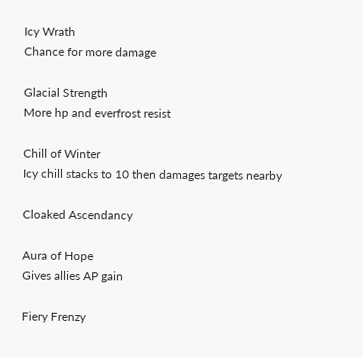Icy Wrath
Chance for more damage

Glacial Strength
More hp and everfrost resist

Chill of Winter
Icy chill stacks to 10 then damages targets nearby

Cloaked Ascendancy

Aura of Hope
Gives allies AP gain

Fiery Frenzy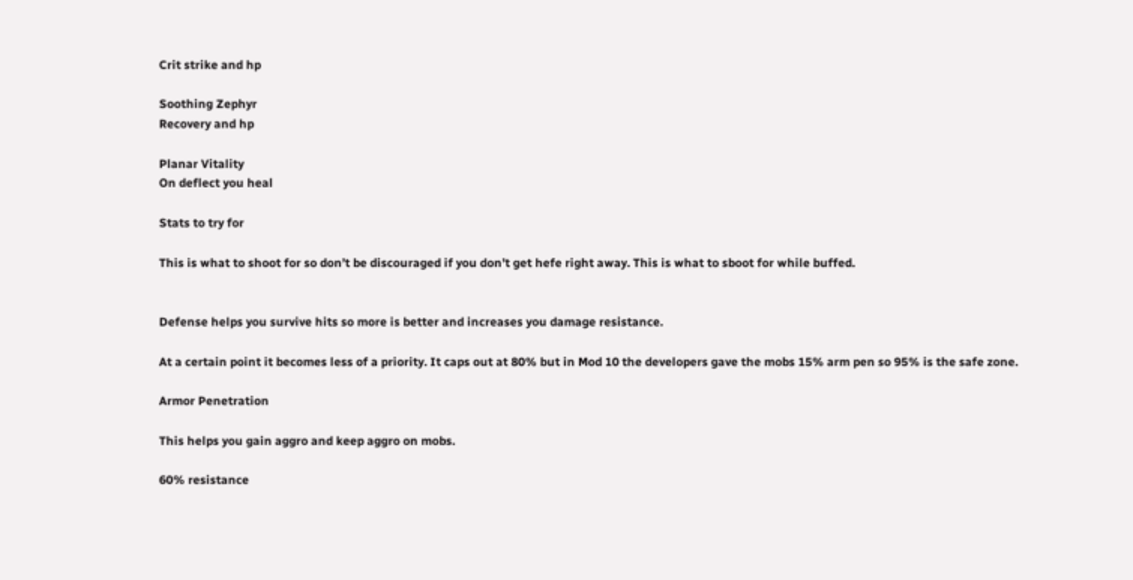Crit strike and hp

Soothing Zephyr
Recovery and hp

Planar Vitality
On deflect you heal

Stats to try for

This is what to shoot for so don’t be discouraged if you don’t get hefe right away. This is what to sboot for while buffed.


Defense helps you survive hits so more is better and increases you damage resistance.

At a certain point it becomes less of a priority. It caps out at 80% but in Mod 10 the developers gave the mobs 15% arm pen so 95% is the safe zone.

Armor Penetration

This helps you gain aggro and keep aggro on mobs.

60% resistance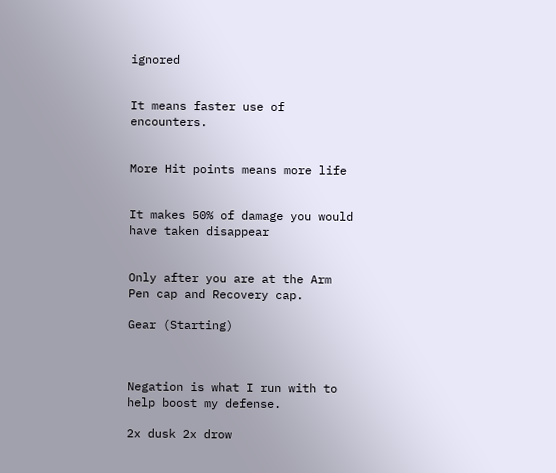ignored


It means faster use of encounters.


More Hit points means more life


It makes 50% of damage you would have taken disappear


Only after you are at the Arm Pen cap and Recovery cap.

Gear (Starting)



Negation is what I run with to help boost my defense.

2x dusk 2x drow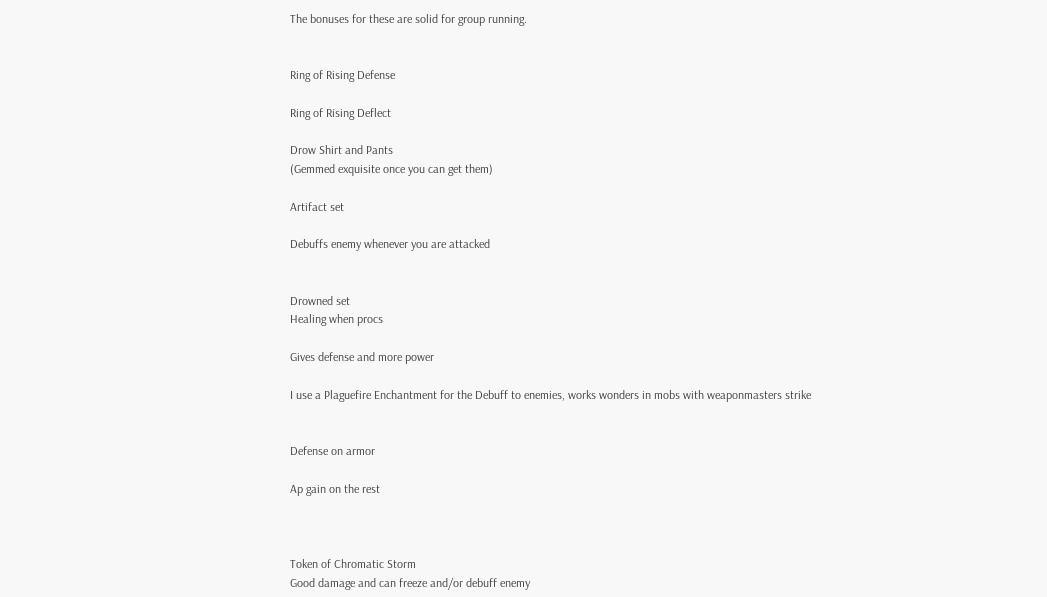The bonuses for these are solid for group running.


Ring of Rising Defense

Ring of Rising Deflect

Drow Shirt and Pants
(Gemmed exquisite once you can get them)

Artifact set

Debuffs enemy whenever you are attacked


Drowned set
Healing when procs

Gives defense and more power

I use a Plaguefire Enchantment for the Debuff to enemies, works wonders in mobs with weaponmasters strike


Defense on armor

Ap gain on the rest



Token of Chromatic Storm
Good damage and can freeze and/or debuff enemy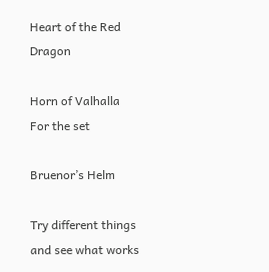Heart of the Red Dragon

Horn of Valhalla
For the set

Bruenor’s Helm

Try different things and see what works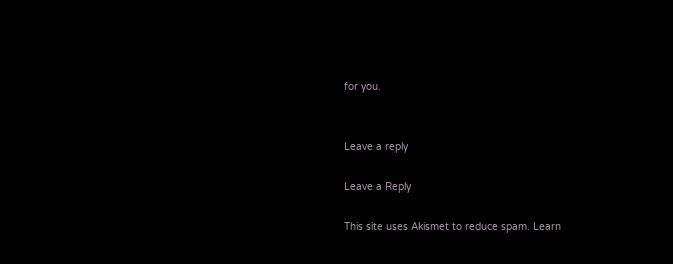for you.


Leave a reply

Leave a Reply

This site uses Akismet to reduce spam. Learn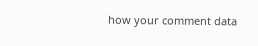how your comment data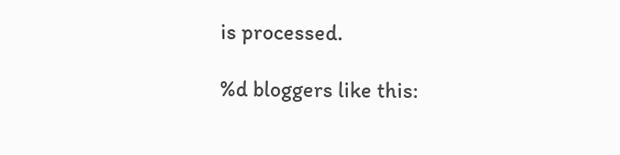is processed.

%d bloggers like this: